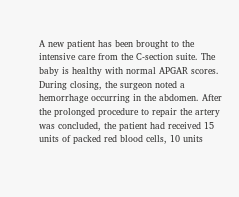A new patient has been brought to the intensive care from the C-section suite. The baby is healthy with normal APGAR scores. During closing, the surgeon noted a hemorrhage occurring in the abdomen. After the prolonged procedure to repair the artery was concluded, the patient had received 15 units of packed red blood cells, 10 units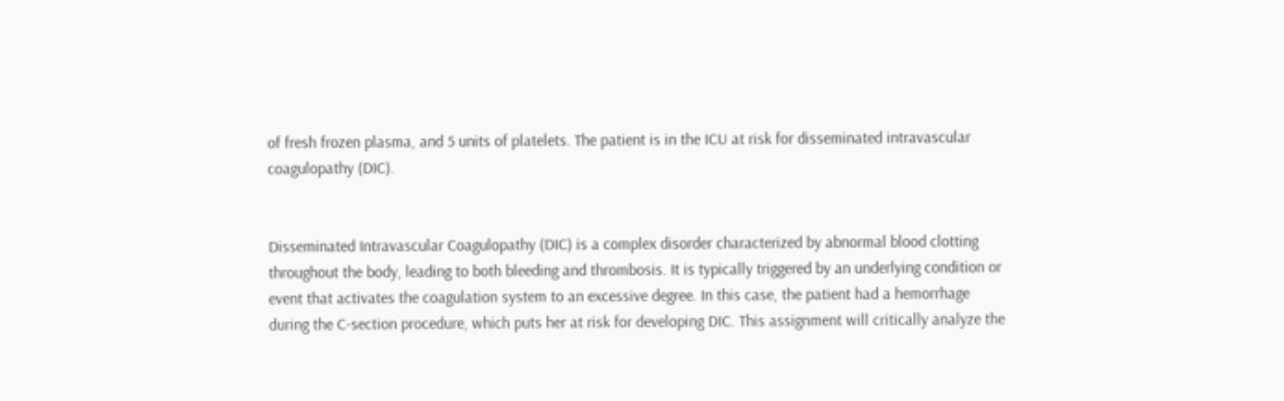of fresh frozen plasma, and 5 units of platelets. The patient is in the ICU at risk for disseminated intravascular coagulopathy (DIC).


Disseminated Intravascular Coagulopathy (DIC) is a complex disorder characterized by abnormal blood clotting throughout the body, leading to both bleeding and thrombosis. It is typically triggered by an underlying condition or event that activates the coagulation system to an excessive degree. In this case, the patient had a hemorrhage during the C-section procedure, which puts her at risk for developing DIC. This assignment will critically analyze the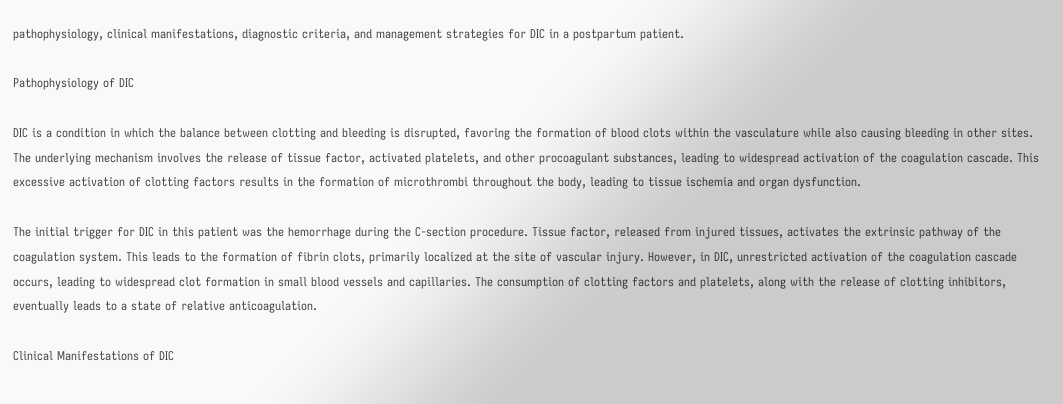pathophysiology, clinical manifestations, diagnostic criteria, and management strategies for DIC in a postpartum patient.

Pathophysiology of DIC

DIC is a condition in which the balance between clotting and bleeding is disrupted, favoring the formation of blood clots within the vasculature while also causing bleeding in other sites. The underlying mechanism involves the release of tissue factor, activated platelets, and other procoagulant substances, leading to widespread activation of the coagulation cascade. This excessive activation of clotting factors results in the formation of microthrombi throughout the body, leading to tissue ischemia and organ dysfunction.

The initial trigger for DIC in this patient was the hemorrhage during the C-section procedure. Tissue factor, released from injured tissues, activates the extrinsic pathway of the coagulation system. This leads to the formation of fibrin clots, primarily localized at the site of vascular injury. However, in DIC, unrestricted activation of the coagulation cascade occurs, leading to widespread clot formation in small blood vessels and capillaries. The consumption of clotting factors and platelets, along with the release of clotting inhibitors, eventually leads to a state of relative anticoagulation.

Clinical Manifestations of DIC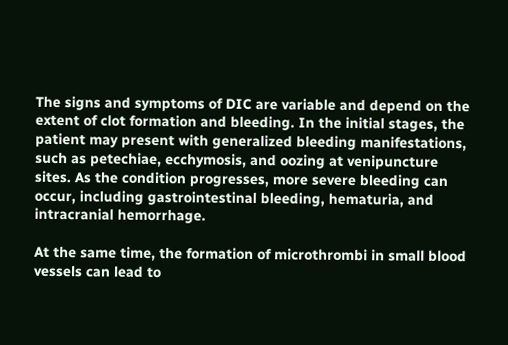The signs and symptoms of DIC are variable and depend on the extent of clot formation and bleeding. In the initial stages, the patient may present with generalized bleeding manifestations, such as petechiae, ecchymosis, and oozing at venipuncture sites. As the condition progresses, more severe bleeding can occur, including gastrointestinal bleeding, hematuria, and intracranial hemorrhage.

At the same time, the formation of microthrombi in small blood vessels can lead to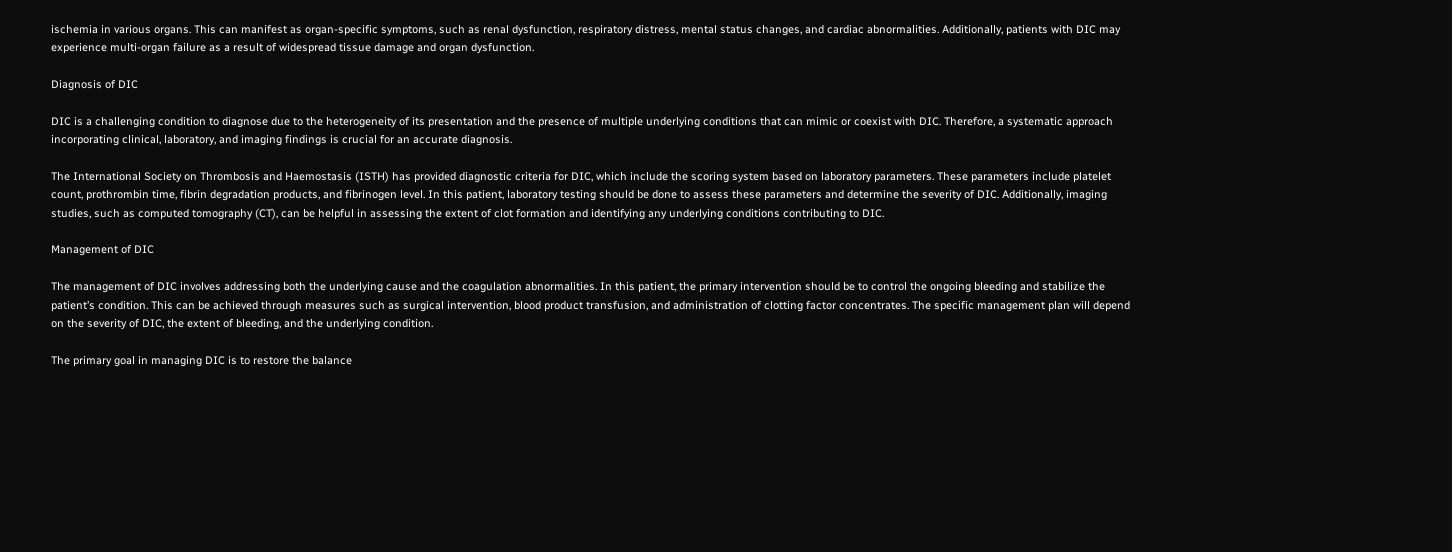ischemia in various organs. This can manifest as organ-specific symptoms, such as renal dysfunction, respiratory distress, mental status changes, and cardiac abnormalities. Additionally, patients with DIC may experience multi-organ failure as a result of widespread tissue damage and organ dysfunction.

Diagnosis of DIC

DIC is a challenging condition to diagnose due to the heterogeneity of its presentation and the presence of multiple underlying conditions that can mimic or coexist with DIC. Therefore, a systematic approach incorporating clinical, laboratory, and imaging findings is crucial for an accurate diagnosis.

The International Society on Thrombosis and Haemostasis (ISTH) has provided diagnostic criteria for DIC, which include the scoring system based on laboratory parameters. These parameters include platelet count, prothrombin time, fibrin degradation products, and fibrinogen level. In this patient, laboratory testing should be done to assess these parameters and determine the severity of DIC. Additionally, imaging studies, such as computed tomography (CT), can be helpful in assessing the extent of clot formation and identifying any underlying conditions contributing to DIC.

Management of DIC

The management of DIC involves addressing both the underlying cause and the coagulation abnormalities. In this patient, the primary intervention should be to control the ongoing bleeding and stabilize the patient’s condition. This can be achieved through measures such as surgical intervention, blood product transfusion, and administration of clotting factor concentrates. The specific management plan will depend on the severity of DIC, the extent of bleeding, and the underlying condition.

The primary goal in managing DIC is to restore the balance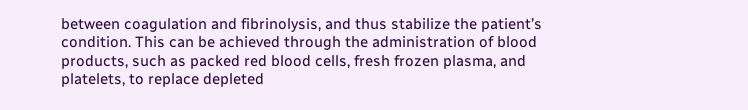between coagulation and fibrinolysis, and thus stabilize the patient’s condition. This can be achieved through the administration of blood products, such as packed red blood cells, fresh frozen plasma, and platelets, to replace depleted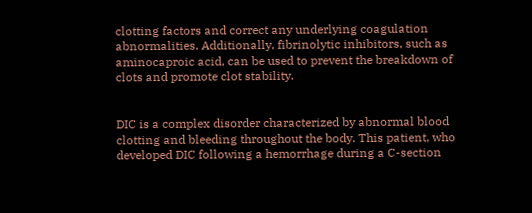clotting factors and correct any underlying coagulation abnormalities. Additionally, fibrinolytic inhibitors, such as aminocaproic acid, can be used to prevent the breakdown of clots and promote clot stability.


DIC is a complex disorder characterized by abnormal blood clotting and bleeding throughout the body. This patient, who developed DIC following a hemorrhage during a C-section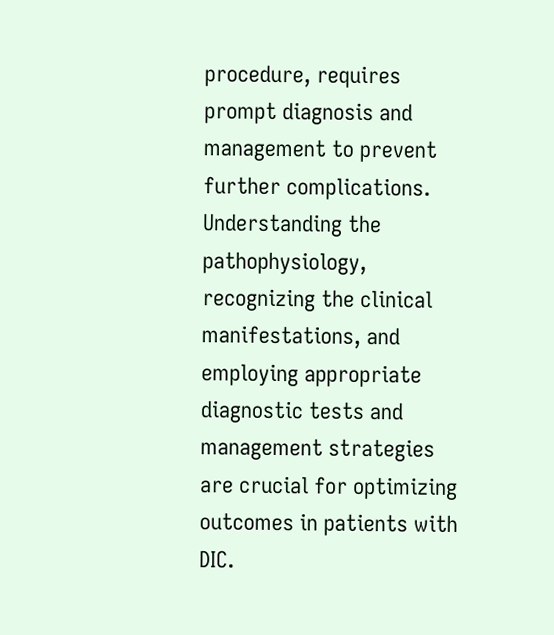procedure, requires prompt diagnosis and management to prevent further complications. Understanding the pathophysiology, recognizing the clinical manifestations, and employing appropriate diagnostic tests and management strategies are crucial for optimizing outcomes in patients with DIC.